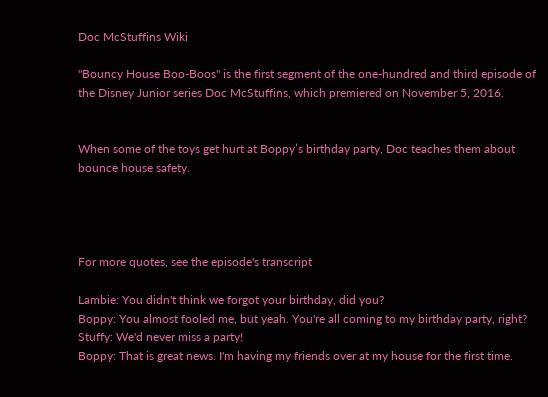Doc McStuffins Wiki

"Bouncy House Boo-Boos" is the first segment of the one-hundred and third episode of the Disney Junior series Doc McStuffins, which premiered on November 5, 2016.


When some of the toys get hurt at Boppy’s birthday party, Doc teaches them about bounce house safety.




For more quotes, see the episode's transcript

Lambie: You didn't think we forgot your birthday, did you?
Boppy: You almost fooled me, but yeah. You're all coming to my birthday party, right?
Stuffy: We'd never miss a party!
Boppy: That is great news. I'm having my friends over at my house for the first time.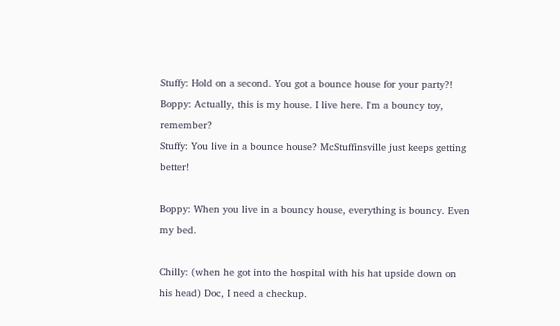Stuffy: Hold on a second. You got a bounce house for your party?!
Boppy: Actually, this is my house. I live here. I'm a bouncy toy, remember?
Stuffy: You live in a bounce house? McStuffinsville just keeps getting better!

Boppy: When you live in a bouncy house, everything is bouncy. Even my bed.

Chilly: (when he got into the hospital with his hat upside down on his head) Doc, I need a checkup.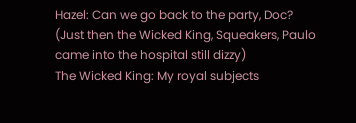Hazel: Can we go back to the party, Doc?
(Just then the Wicked King, Squeakers, Paulo came into the hospital still dizzy)
The Wicked King: My royal subjects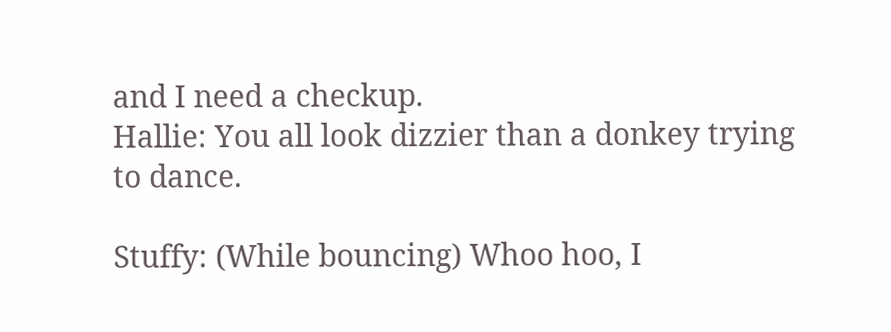and I need a checkup.
Hallie: You all look dizzier than a donkey trying to dance.

Stuffy: (While bouncing) Whoo hoo, I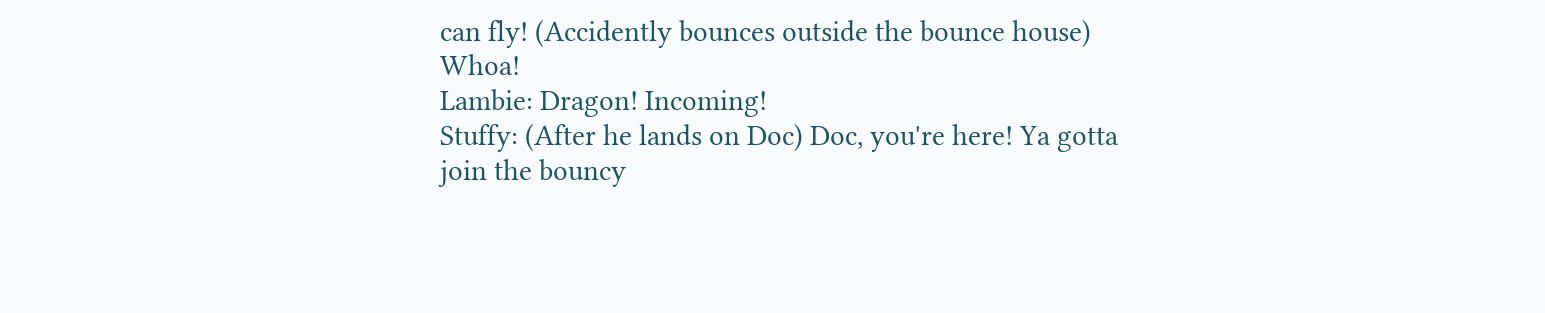can fly! (Accidently bounces outside the bounce house) Whoa!
Lambie: Dragon! Incoming!
Stuffy: (After he lands on Doc) Doc, you're here! Ya gotta join the bouncy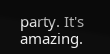party. It's amazing.